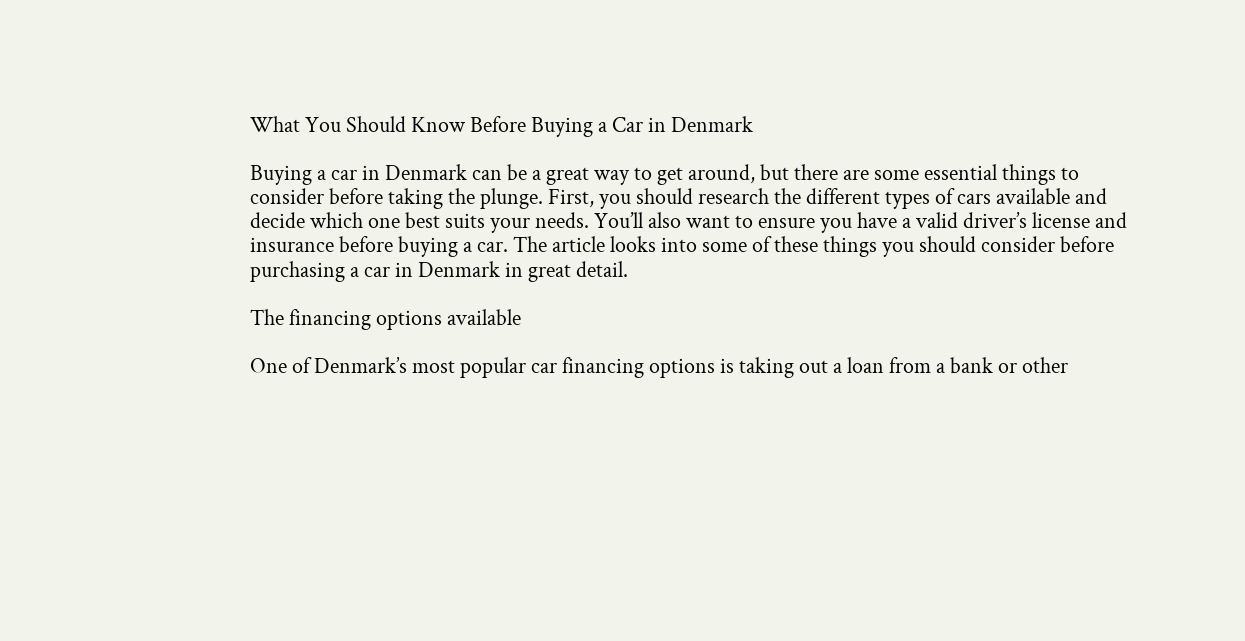What You Should Know Before Buying a Car in Denmark

Buying a car in Denmark can be a great way to get around, but there are some essential things to consider before taking the plunge. First, you should research the different types of cars available and decide which one best suits your needs. You’ll also want to ensure you have a valid driver’s license and insurance before buying a car. The article looks into some of these things you should consider before purchasing a car in Denmark in great detail.

The financing options available

One of Denmark’s most popular car financing options is taking out a loan from a bank or other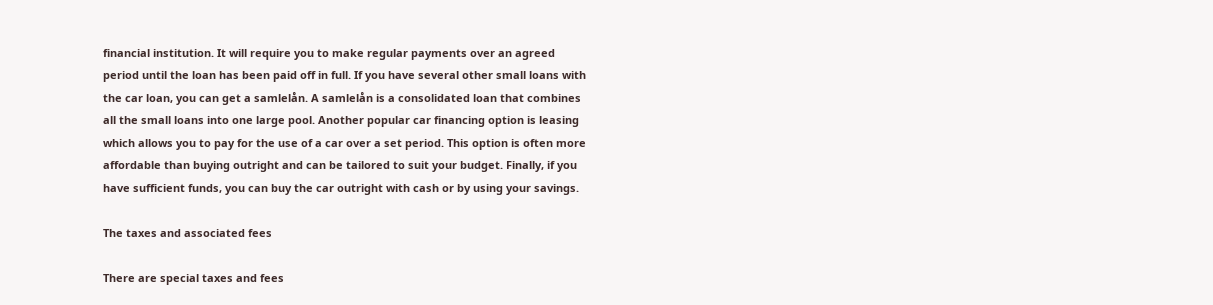financial institution. It will require you to make regular payments over an agreed period until the loan has been paid off in full. If you have several other small loans with the car loan, you can get a samlelån. A samlelån is a consolidated loan that combines all the small loans into one large pool. Another popular car financing option is leasing which allows you to pay for the use of a car over a set period. This option is often more affordable than buying outright and can be tailored to suit your budget. Finally, if you have sufficient funds, you can buy the car outright with cash or by using your savings.

The taxes and associated fees

There are special taxes and fees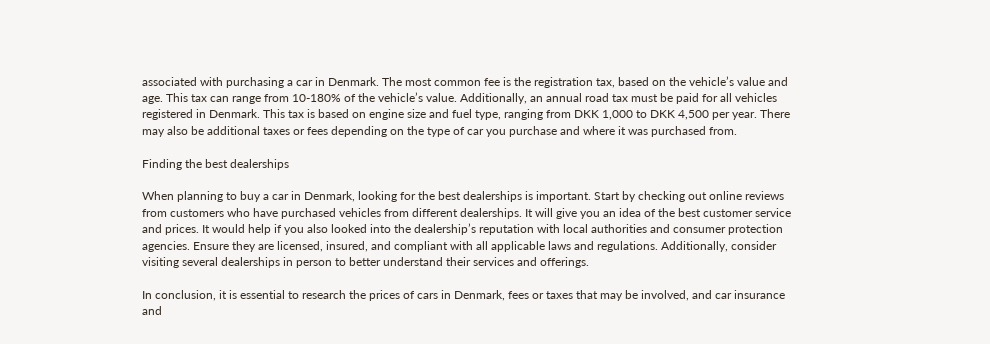associated with purchasing a car in Denmark. The most common fee is the registration tax, based on the vehicle’s value and age. This tax can range from 10-180% of the vehicle’s value. Additionally, an annual road tax must be paid for all vehicles registered in Denmark. This tax is based on engine size and fuel type, ranging from DKK 1,000 to DKK 4,500 per year. There may also be additional taxes or fees depending on the type of car you purchase and where it was purchased from.

Finding the best dealerships

When planning to buy a car in Denmark, looking for the best dealerships is important. Start by checking out online reviews from customers who have purchased vehicles from different dealerships. It will give you an idea of the best customer service and prices. It would help if you also looked into the dealership’s reputation with local authorities and consumer protection agencies. Ensure they are licensed, insured, and compliant with all applicable laws and regulations. Additionally, consider visiting several dealerships in person to better understand their services and offerings.

In conclusion, it is essential to research the prices of cars in Denmark, fees or taxes that may be involved, and car insurance and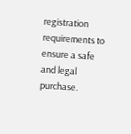registration requirements to ensure a safe and legal purchase.